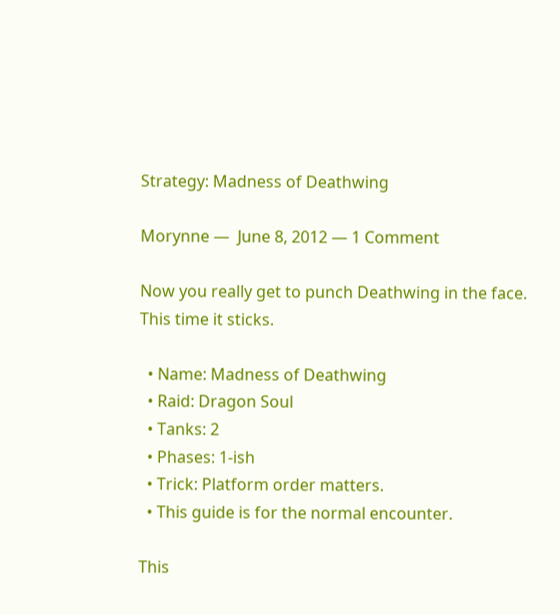Strategy: Madness of Deathwing

Morynne —  June 8, 2012 — 1 Comment

Now you really get to punch Deathwing in the face.  This time it sticks.

  • Name: Madness of Deathwing
  • Raid: Dragon Soul
  • Tanks: 2
  • Phases: 1-ish
  • Trick: Platform order matters.
  • This guide is for the normal encounter.

This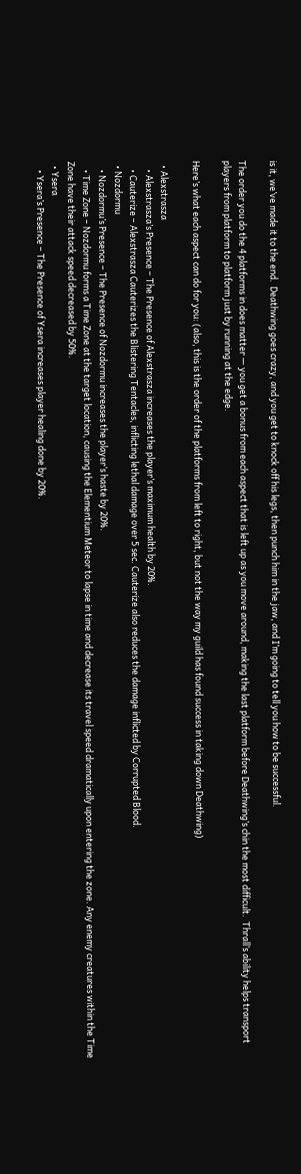is it, we’ve made it to the end.  Deathwing goes crazy, and you get to knock off his legs, then punch him in the jaw, and I’m going to tell you how to be successful.

The order you do the 4 platforms in does matter — you get a bonus from each aspect that is left up as you move around, making the last platform before Deathwing’s chin the most difficult.  Thrall’s ability helps transport players from platform to platform just by running at the edge.

Here’s what each aspect can do for you: (also, this is the order of the platforms from left to right, but not the way my guild has found success in taking down Deathwing)

  • Alexstrasza
    • Alexstrasza’s Presence – The Presence of Alexstrasza increases the player’s maximum health by 20%.
    • Cauterize – Alexstrasza Cauterizes the Blistering Tentacles, inflicting lethal damage over 5 sec. Cauterize also reduces the damage inflicted by Corrupted Blood.
  • Nozdormu
    • Nozdormu’s Presence – The Presence of Nozdormu increases the player’s haste by 20%.
    • Time Zone – Nozdormu forms a Time Zone at the target location, causing the Elementium Meteor to lapse in time and decrease its travel speed dramatically upon entering the zone. Any enemy creatures within the Time Zone have their attack speed decreased by 50%.
  • Ysera
    • Ysera’s Presence – The Presence of Ysera increases player healing done by 20%.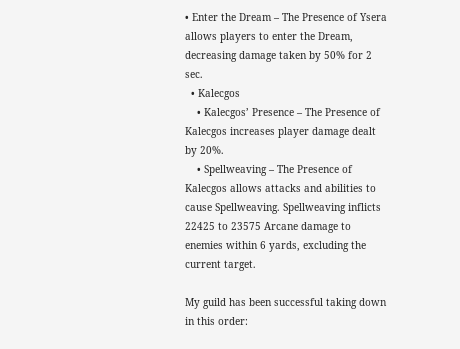• Enter the Dream – The Presence of Ysera allows players to enter the Dream, decreasing damage taken by 50% for 2 sec.
  • Kalecgos
    • Kalecgos’ Presence – The Presence of Kalecgos increases player damage dealt by 20%.
    • Spellweaving – The Presence of Kalecgos allows attacks and abilities to cause Spellweaving. Spellweaving inflicts 22425 to 23575 Arcane damage to enemies within 6 yards, excluding the current target.

My guild has been successful taking down in this order: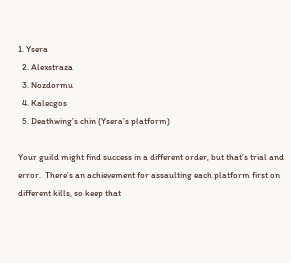1. Ysera
  2. Alexstraza
  3. Nozdormu
  4. Kalecgos
  5. Deathwing’s chin (Ysera’s platform)

Your guild might find success in a different order, but that’s trial and error.  There’s an achievement for assaulting each platform first on different kills, so keep that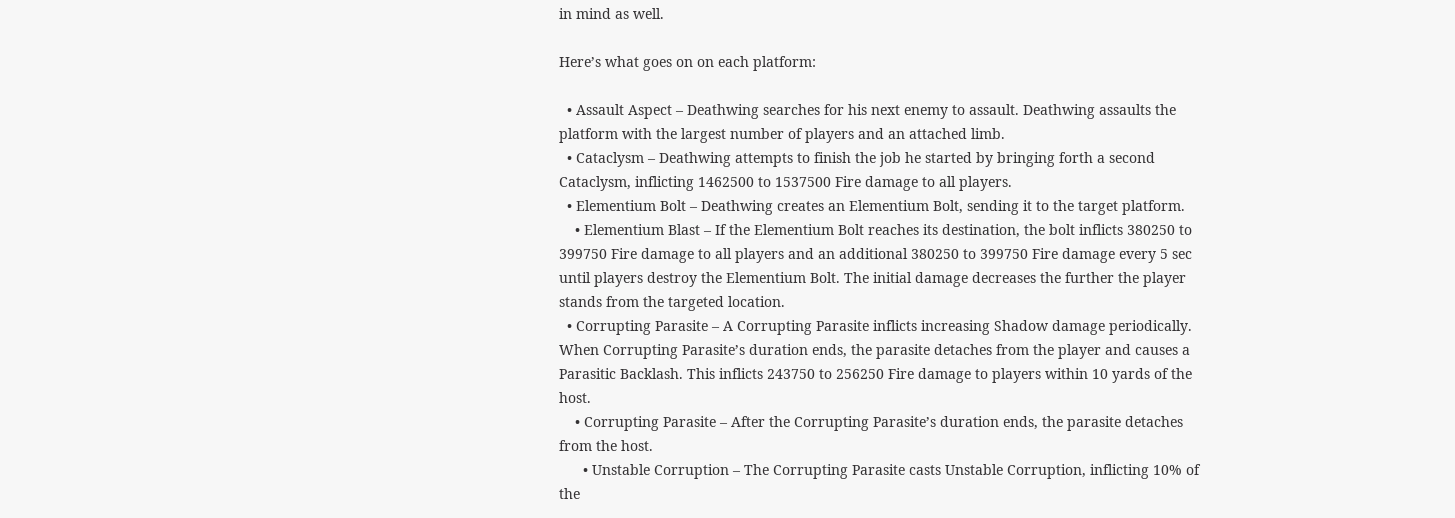in mind as well.

Here’s what goes on on each platform:

  • Assault Aspect – Deathwing searches for his next enemy to assault. Deathwing assaults the platform with the largest number of players and an attached limb.
  • Cataclysm – Deathwing attempts to finish the job he started by bringing forth a second Cataclysm, inflicting 1462500 to 1537500 Fire damage to all players.
  • Elementium Bolt – Deathwing creates an Elementium Bolt, sending it to the target platform.
    • Elementium Blast – If the Elementium Bolt reaches its destination, the bolt inflicts 380250 to 399750 Fire damage to all players and an additional 380250 to 399750 Fire damage every 5 sec until players destroy the Elementium Bolt. The initial damage decreases the further the player stands from the targeted location.
  • Corrupting Parasite – A Corrupting Parasite inflicts increasing Shadow damage periodically. When Corrupting Parasite’s duration ends, the parasite detaches from the player and causes a Parasitic Backlash. This inflicts 243750 to 256250 Fire damage to players within 10 yards of the host.
    • Corrupting Parasite – After the Corrupting Parasite’s duration ends, the parasite detaches from the host.
      • Unstable Corruption – The Corrupting Parasite casts Unstable Corruption, inflicting 10% of the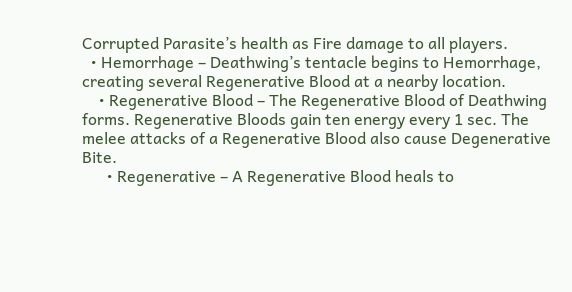Corrupted Parasite’s health as Fire damage to all players.
  • Hemorrhage – Deathwing’s tentacle begins to Hemorrhage, creating several Regenerative Blood at a nearby location.
    • Regenerative Blood – The Regenerative Blood of Deathwing forms. Regenerative Bloods gain ten energy every 1 sec. The melee attacks of a Regenerative Blood also cause Degenerative Bite.
      • Regenerative – A Regenerative Blood heals to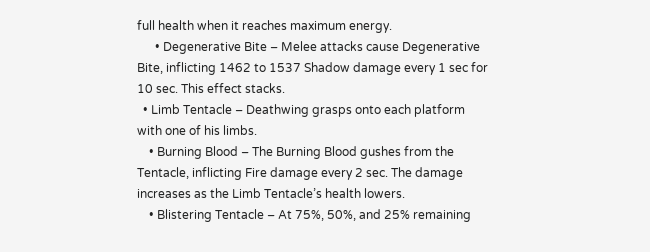full health when it reaches maximum energy.
      • Degenerative Bite – Melee attacks cause Degenerative Bite, inflicting 1462 to 1537 Shadow damage every 1 sec for 10 sec. This effect stacks.
  • Limb Tentacle – Deathwing grasps onto each platform with one of his limbs.
    • Burning Blood – The Burning Blood gushes from the Tentacle, inflicting Fire damage every 2 sec. The damage increases as the Limb Tentacle’s health lowers.
    • Blistering Tentacle – At 75%, 50%, and 25% remaining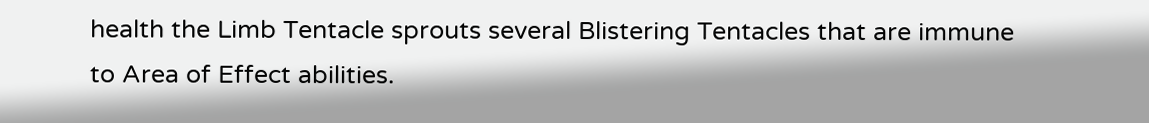health the Limb Tentacle sprouts several Blistering Tentacles that are immune to Area of Effect abilities.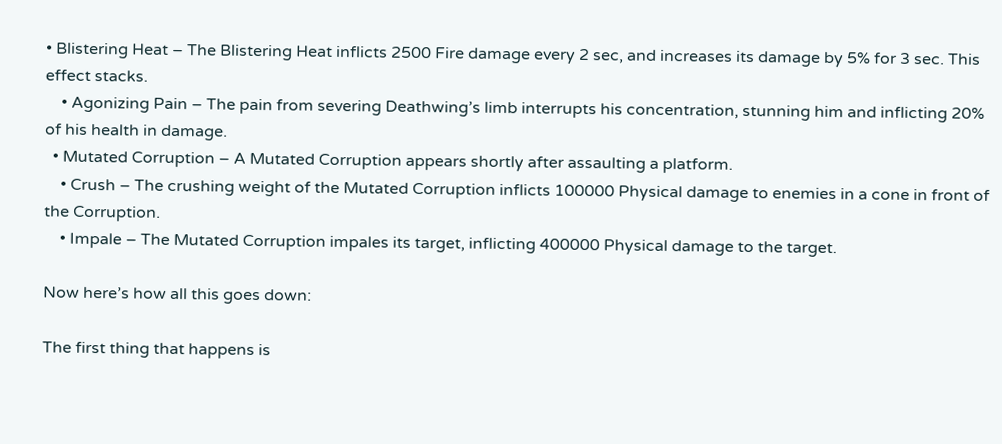• Blistering Heat – The Blistering Heat inflicts 2500 Fire damage every 2 sec, and increases its damage by 5% for 3 sec. This effect stacks.
    • Agonizing Pain – The pain from severing Deathwing’s limb interrupts his concentration, stunning him and inflicting 20% of his health in damage.
  • Mutated Corruption – A Mutated Corruption appears shortly after assaulting a platform.
    • Crush – The crushing weight of the Mutated Corruption inflicts 100000 Physical damage to enemies in a cone in front of the Corruption.
    • Impale – The Mutated Corruption impales its target, inflicting 400000 Physical damage to the target.

Now here’s how all this goes down:

The first thing that happens is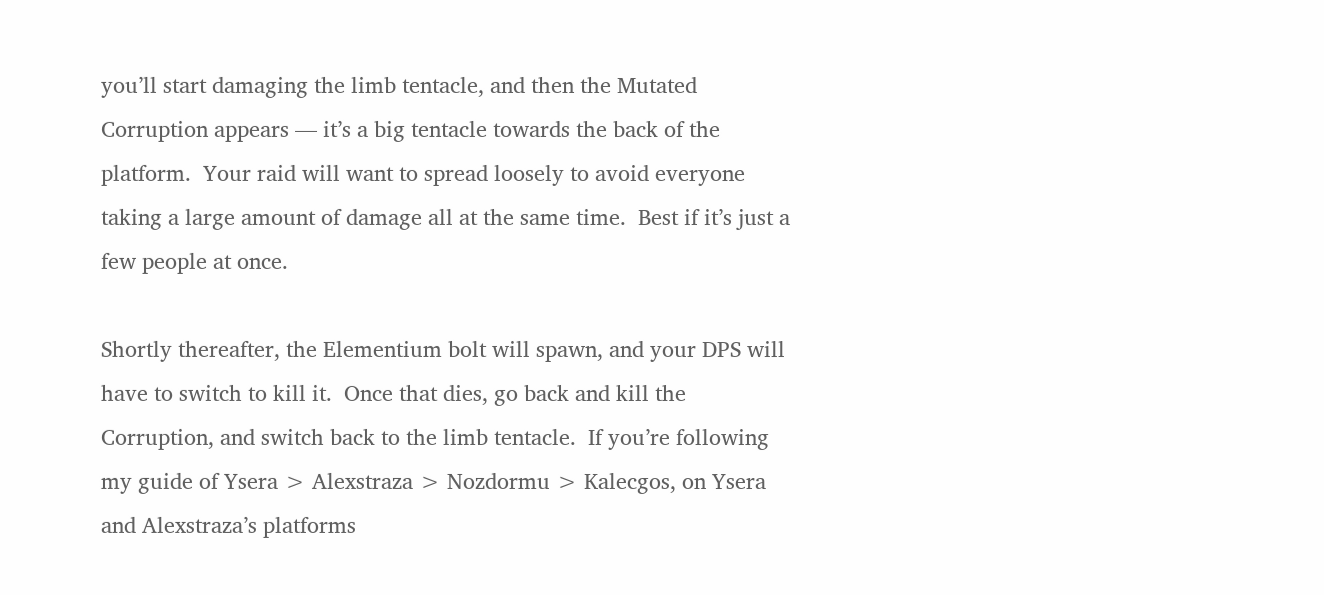you’ll start damaging the limb tentacle, and then the Mutated Corruption appears — it’s a big tentacle towards the back of the platform.  Your raid will want to spread loosely to avoid everyone taking a large amount of damage all at the same time.  Best if it’s just a few people at once.

Shortly thereafter, the Elementium bolt will spawn, and your DPS will have to switch to kill it.  Once that dies, go back and kill the Corruption, and switch back to the limb tentacle.  If you’re following my guide of Ysera > Alexstraza > Nozdormu > Kalecgos, on Ysera and Alexstraza’s platforms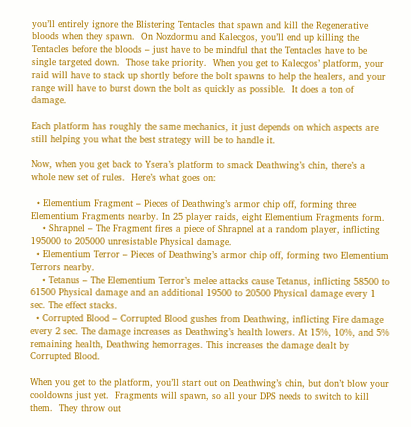you’ll entirely ignore the Blistering Tentacles that spawn and kill the Regenerative bloods when they spawn.  On Nozdormu and Kalecgos, you’ll end up killing the Tentacles before the bloods – just have to be mindful that the Tentacles have to be single targeted down.  Those take priority.  When you get to Kalecgos’ platform, your raid will have to stack up shortly before the bolt spawns to help the healers, and your range will have to burst down the bolt as quickly as possible.  It does a ton of damage.

Each platform has roughly the same mechanics, it just depends on which aspects are still helping you what the best strategy will be to handle it.

Now, when you get back to Ysera’s platform to smack Deathwing’s chin, there’s a whole new set of rules.  Here’s what goes on:

  • Elementium Fragment – Pieces of Deathwing’s armor chip off, forming three Elementium Fragments nearby. In 25 player raids, eight Elementium Fragments form.
    • Shrapnel – The Fragment fires a piece of Shrapnel at a random player, inflicting 195000 to 205000 unresistable Physical damage.
  • Elementium Terror – Pieces of Deathwing’s armor chip off, forming two Elementium Terrors nearby.
    • Tetanus – The Elementium Terror’s melee attacks cause Tetanus, inflicting 58500 to 61500 Physical damage and an additional 19500 to 20500 Physical damage every 1 sec. The effect stacks.
  • Corrupted Blood – Corrupted Blood gushes from Deathwing, inflicting Fire damage every 2 sec. The damage increases as Deathwing’s health lowers. At 15%, 10%, and 5% remaining health, Deathwing hemorrages. This increases the damage dealt by Corrupted Blood.

When you get to the platform, you’ll start out on Deathwing’s chin, but don’t blow your cooldowns just yet.  Fragments will spawn, so all your DPS needs to switch to kill them.  They throw out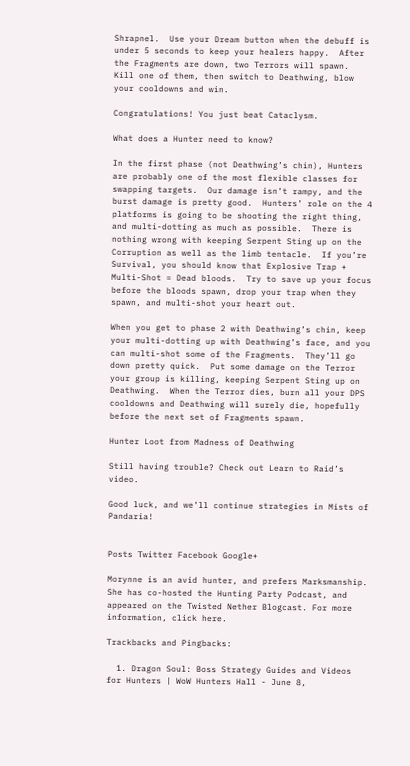Shrapnel.  Use your Dream button when the debuff is under 5 seconds to keep your healers happy.  After the Fragments are down, two Terrors will spawn.  Kill one of them, then switch to Deathwing, blow your cooldowns and win.

Congratulations! You just beat Cataclysm.

What does a Hunter need to know?

In the first phase (not Deathwing’s chin), Hunters are probably one of the most flexible classes for swapping targets.  Our damage isn’t rampy, and the burst damage is pretty good.  Hunters’ role on the 4 platforms is going to be shooting the right thing, and multi-dotting as much as possible.  There is nothing wrong with keeping Serpent Sting up on the Corruption as well as the limb tentacle.  If you’re Survival, you should know that Explosive Trap + Multi-Shot = Dead bloods.  Try to save up your focus before the bloods spawn, drop your trap when they spawn, and multi-shot your heart out.

When you get to phase 2 with Deathwing’s chin, keep your multi-dotting up with Deathwing’s face, and you can multi-shot some of the Fragments.  They’ll go down pretty quick.  Put some damage on the Terror your group is killing, keeping Serpent Sting up on Deathwing.  When the Terror dies, burn all your DPS cooldowns and Deathwing will surely die, hopefully before the next set of Fragments spawn.

Hunter Loot from Madness of Deathwing

Still having trouble? Check out Learn to Raid’s video.

Good luck, and we’ll continue strategies in Mists of Pandaria!


Posts Twitter Facebook Google+

Morynne is an avid hunter, and prefers Marksmanship. She has co-hosted the Hunting Party Podcast, and appeared on the Twisted Nether Blogcast. For more information, click here.

Trackbacks and Pingbacks:

  1. Dragon Soul: Boss Strategy Guides and Videos for Hunters | WoW Hunters Hall - June 8,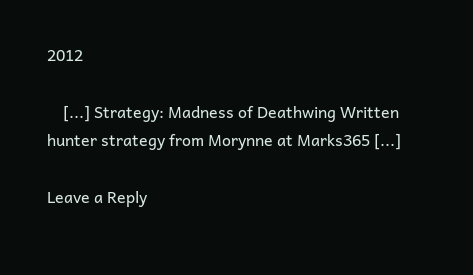2012

    [...] Strategy: Madness of Deathwing Written hunter strategy from Morynne at Marks365 [...]

Leave a Reply